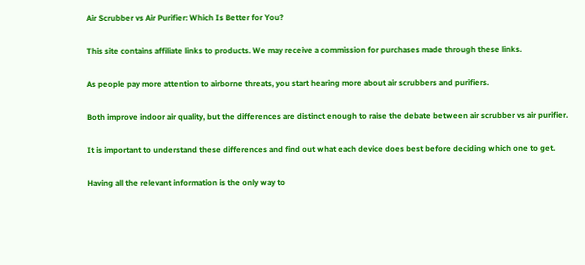Air Scrubber vs Air Purifier: Which Is Better for You?

This site contains affiliate links to products. We may receive a commission for purchases made through these links.

As people pay more attention to airborne threats, you start hearing more about air scrubbers and purifiers.

Both improve indoor air quality, but the differences are distinct enough to raise the debate between air scrubber vs air purifier.

It is important to understand these differences and find out what each device does best before deciding which one to get.

Having all the relevant information is the only way to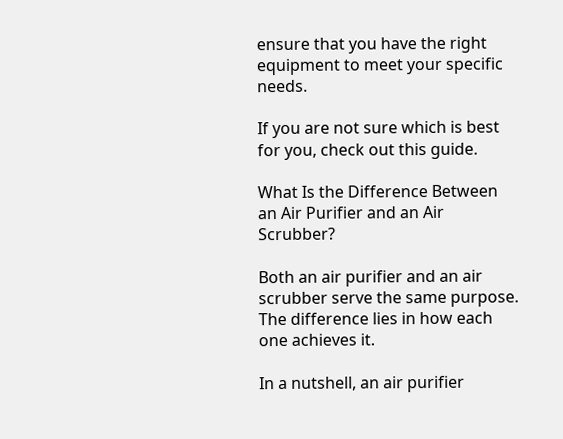ensure that you have the right equipment to meet your specific needs.

If you are not sure which is best for you, check out this guide.

What Is the Difference Between an Air Purifier and an Air Scrubber?

Both an air purifier and an air scrubber serve the same purpose. The difference lies in how each one achieves it.

In a nutshell, an air purifier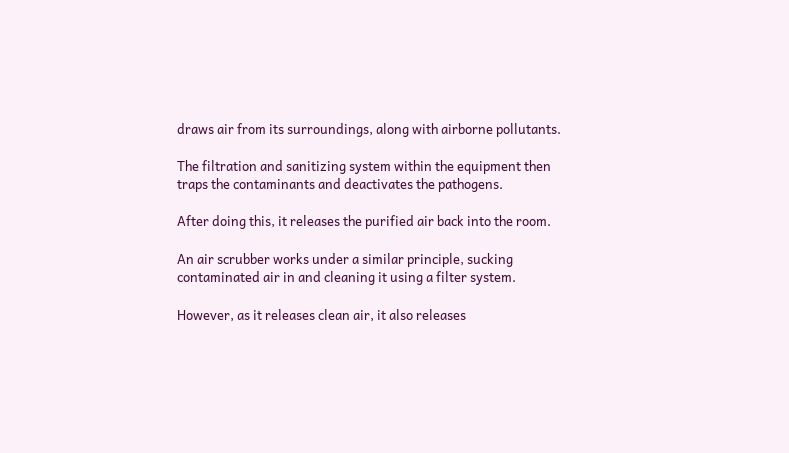draws air from its surroundings, along with airborne pollutants.

The filtration and sanitizing system within the equipment then traps the contaminants and deactivates the pathogens.

After doing this, it releases the purified air back into the room.

An air scrubber works under a similar principle, sucking contaminated air in and cleaning it using a filter system.

However, as it releases clean air, it also releases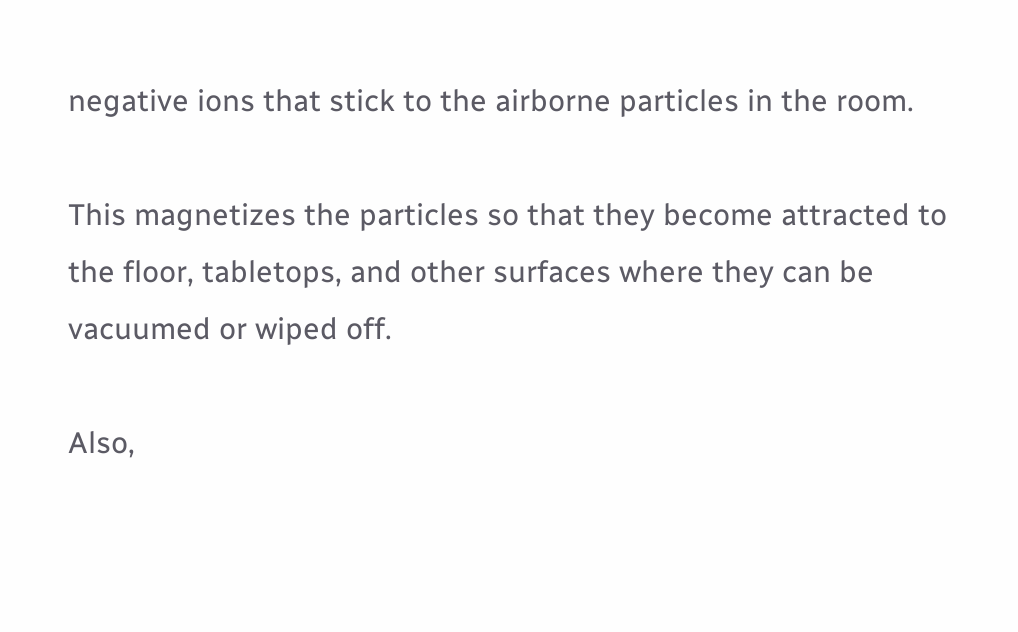negative ions that stick to the airborne particles in the room.

This magnetizes the particles so that they become attracted to the floor, tabletops, and other surfaces where they can be vacuumed or wiped off.

Also,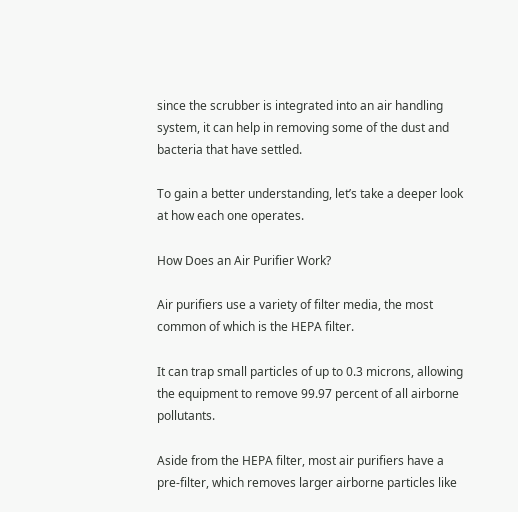since the scrubber is integrated into an air handling system, it can help in removing some of the dust and bacteria that have settled.

To gain a better understanding, let’s take a deeper look at how each one operates.

How Does an Air Purifier Work?

Air purifiers use a variety of filter media, the most common of which is the HEPA filter.

It can trap small particles of up to 0.3 microns, allowing the equipment to remove 99.97 percent of all airborne pollutants.

Aside from the HEPA filter, most air purifiers have a pre-filter, which removes larger airborne particles like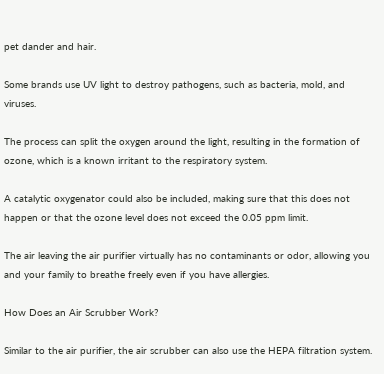pet dander and hair.

Some brands use UV light to destroy pathogens, such as bacteria, mold, and viruses.

The process can split the oxygen around the light, resulting in the formation of ozone, which is a known irritant to the respiratory system.

A catalytic oxygenator could also be included, making sure that this does not happen or that the ozone level does not exceed the 0.05 ppm limit.

The air leaving the air purifier virtually has no contaminants or odor, allowing you and your family to breathe freely even if you have allergies.

How Does an Air Scrubber Work?

Similar to the air purifier, the air scrubber can also use the HEPA filtration system.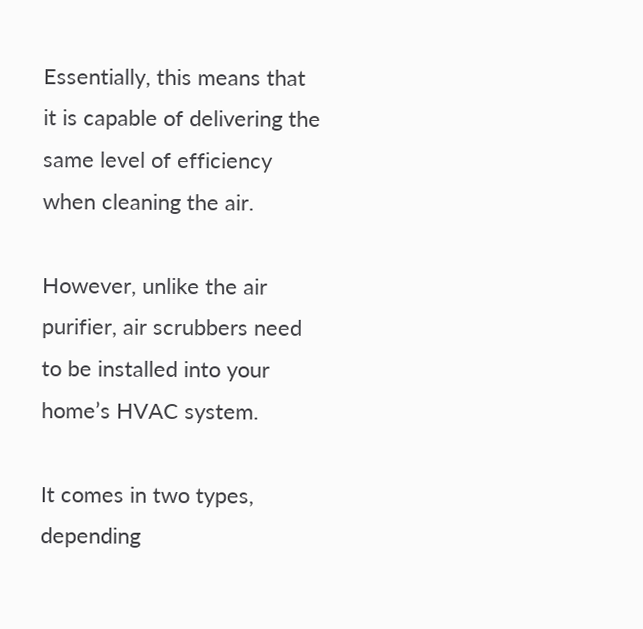Essentially, this means that it is capable of delivering the same level of efficiency when cleaning the air.

However, unlike the air purifier, air scrubbers need to be installed into your home’s HVAC system.

It comes in two types, depending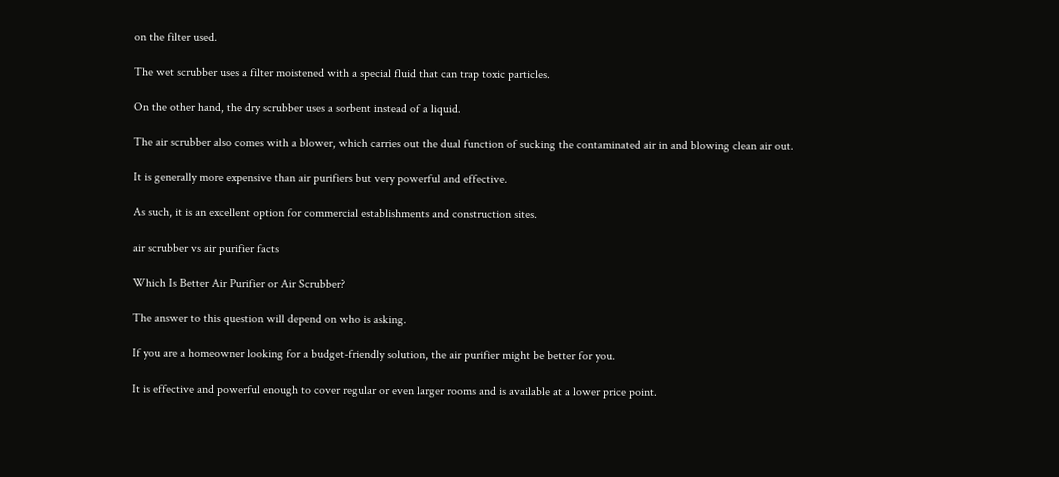on the filter used.

The wet scrubber uses a filter moistened with a special fluid that can trap toxic particles.

On the other hand, the dry scrubber uses a sorbent instead of a liquid.

The air scrubber also comes with a blower, which carries out the dual function of sucking the contaminated air in and blowing clean air out.

It is generally more expensive than air purifiers but very powerful and effective.

As such, it is an excellent option for commercial establishments and construction sites.

air scrubber vs air purifier facts

Which Is Better Air Purifier or Air Scrubber?

The answer to this question will depend on who is asking.

If you are a homeowner looking for a budget-friendly solution, the air purifier might be better for you.

It is effective and powerful enough to cover regular or even larger rooms and is available at a lower price point.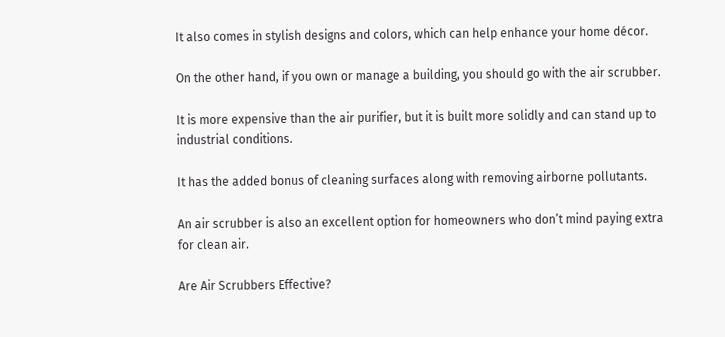It also comes in stylish designs and colors, which can help enhance your home décor.

On the other hand, if you own or manage a building, you should go with the air scrubber.

It is more expensive than the air purifier, but it is built more solidly and can stand up to industrial conditions.

It has the added bonus of cleaning surfaces along with removing airborne pollutants.

An air scrubber is also an excellent option for homeowners who don’t mind paying extra for clean air.

Are Air Scrubbers Effective?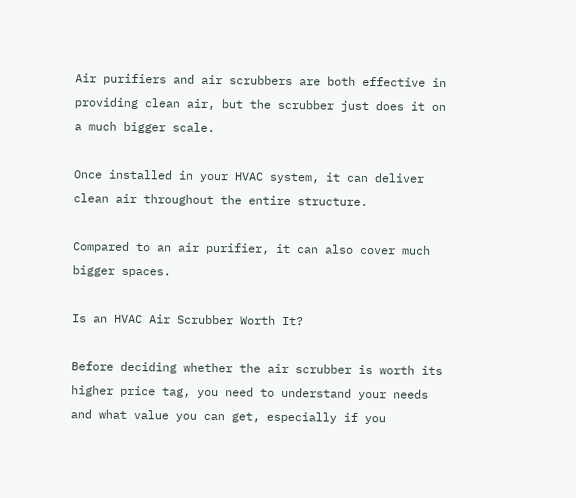Air purifiers and air scrubbers are both effective in providing clean air, but the scrubber just does it on a much bigger scale.

Once installed in your HVAC system, it can deliver clean air throughout the entire structure.

Compared to an air purifier, it can also cover much bigger spaces.

Is an HVAC Air Scrubber Worth It?

Before deciding whether the air scrubber is worth its higher price tag, you need to understand your needs and what value you can get, especially if you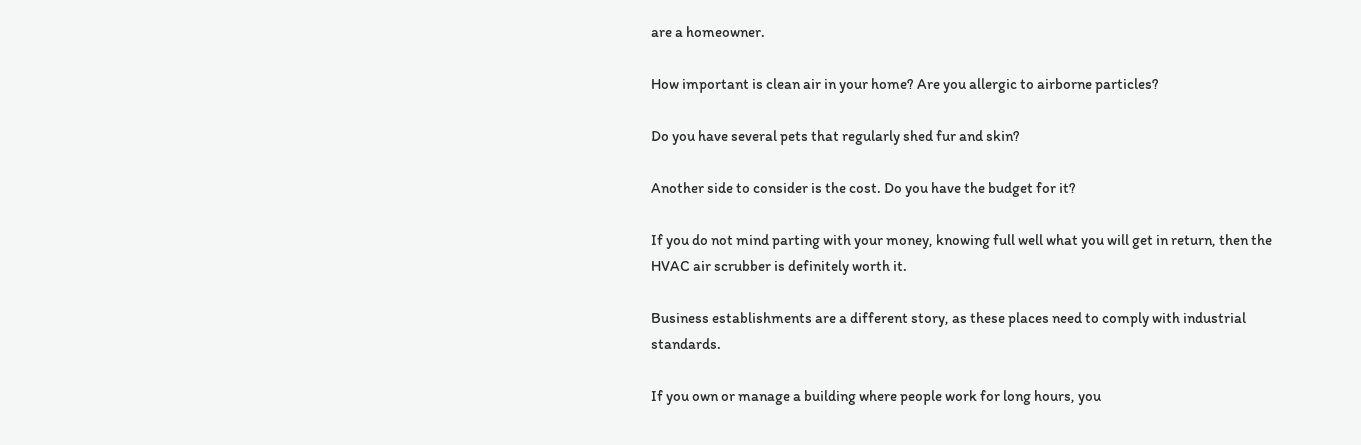are a homeowner.

How important is clean air in your home? Are you allergic to airborne particles?

Do you have several pets that regularly shed fur and skin?

Another side to consider is the cost. Do you have the budget for it?

If you do not mind parting with your money, knowing full well what you will get in return, then the HVAC air scrubber is definitely worth it.

Business establishments are a different story, as these places need to comply with industrial standards.

If you own or manage a building where people work for long hours, you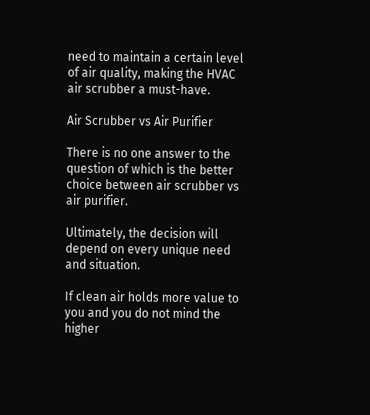need to maintain a certain level of air quality, making the HVAC air scrubber a must-have.

Air Scrubber vs Air Purifier

There is no one answer to the question of which is the better choice between air scrubber vs air purifier.

Ultimately, the decision will depend on every unique need and situation.

If clean air holds more value to you and you do not mind the higher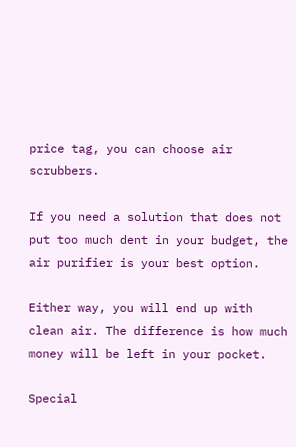price tag, you can choose air scrubbers.

If you need a solution that does not put too much dent in your budget, the air purifier is your best option.

Either way, you will end up with clean air. The difference is how much money will be left in your pocket.

Special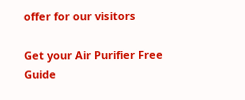offer for our visitors

Get your Air Purifier Free Guide